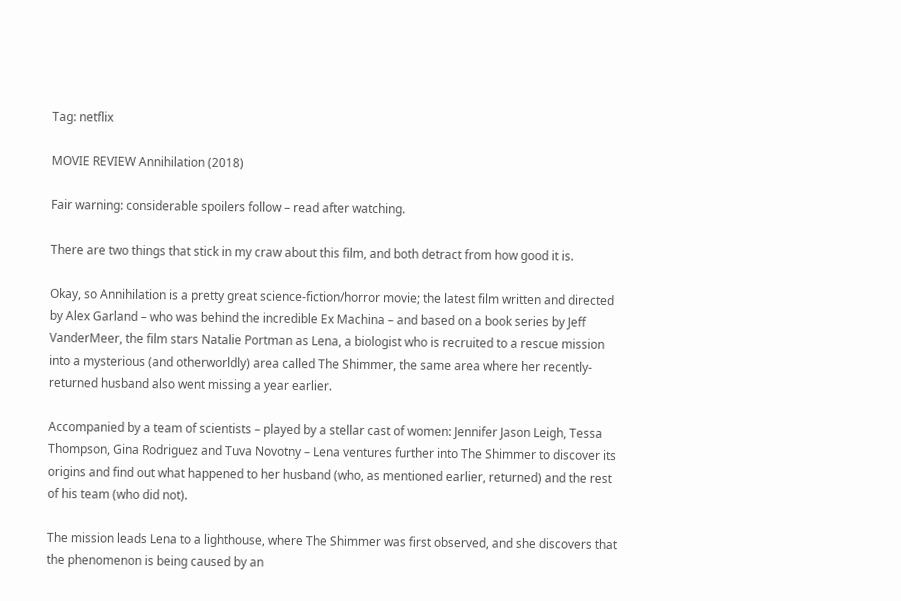Tag: netflix

MOVIE REVIEW Annihilation (2018)

Fair warning: considerable spoilers follow – read after watching.

There are two things that stick in my craw about this film, and both detract from how good it is.

Okay, so Annihilation is a pretty great science-fiction/horror movie; the latest film written and directed by Alex Garland – who was behind the incredible Ex Machina – and based on a book series by Jeff VanderMeer, the film stars Natalie Portman as Lena, a biologist who is recruited to a rescue mission into a mysterious (and otherworldly) area called The Shimmer, the same area where her recently-returned husband also went missing a year earlier.

Accompanied by a team of scientists – played by a stellar cast of women: Jennifer Jason Leigh, Tessa Thompson, Gina Rodriguez and Tuva Novotny – Lena ventures further into The Shimmer to discover its origins and find out what happened to her husband (who, as mentioned earlier, returned) and the rest of his team (who did not).

The mission leads Lena to a lighthouse, where The Shimmer was first observed, and she discovers that the phenomenon is being caused by an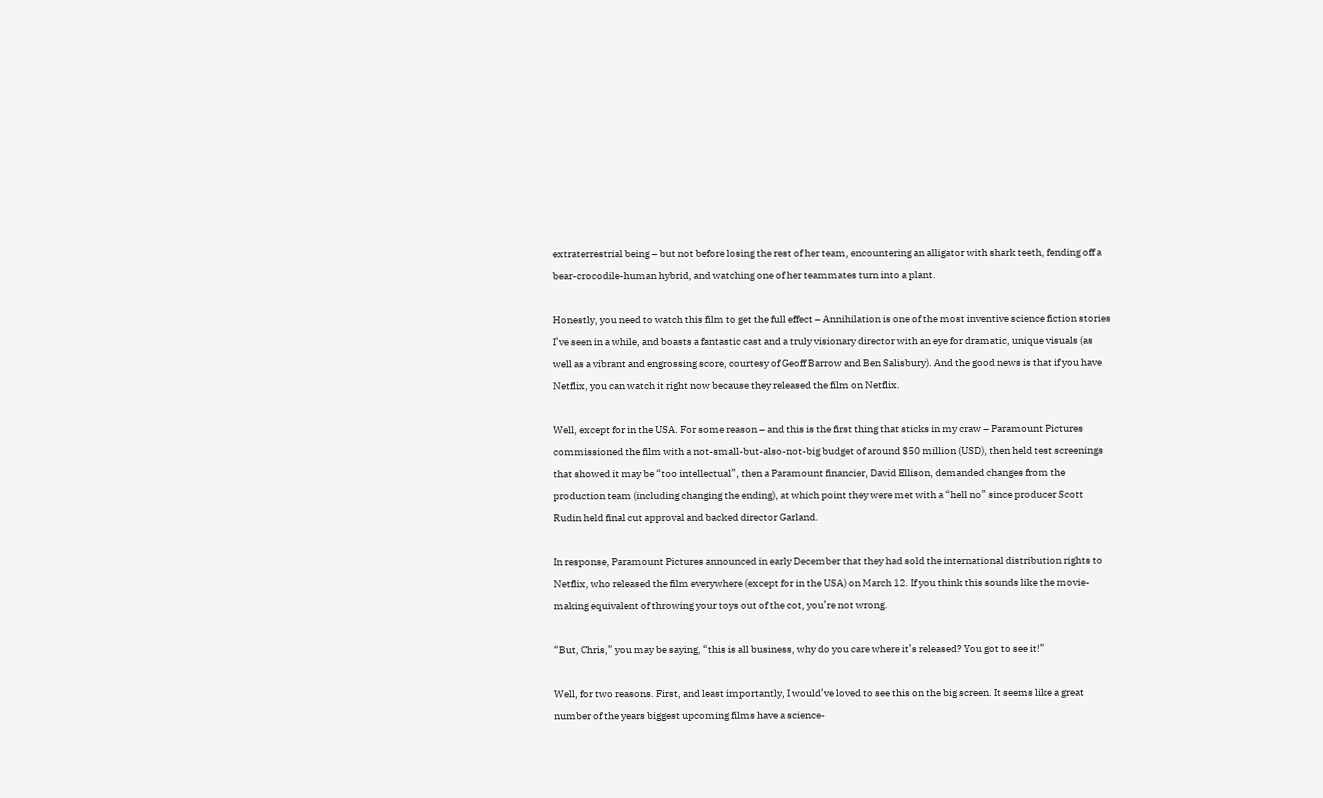extraterrestrial being – but not before losing the rest of her team, encountering an alligator with shark teeth, fending off a bear-crocodile-human hybrid, and watching one of her teammates turn into a plant.

Honestly, you need to watch this film to get the full effect – Annihilation is one of the most inventive science fiction stories I’ve seen in a while, and boasts a fantastic cast and a truly visionary director with an eye for dramatic, unique visuals (as well as a vibrant and engrossing score, courtesy of Geoff Barrow and Ben Salisbury). And the good news is that if you have Netflix, you can watch it right now because they released the film on Netflix.

Well, except for in the USA. For some reason – and this is the first thing that sticks in my craw – Paramount Pictures commissioned the film with a not-small-but-also-not-big budget of around $50 million (USD), then held test screenings that showed it may be “too intellectual”, then a Paramount financier, David Ellison, demanded changes from the production team (including changing the ending), at which point they were met with a “hell no” since producer Scott Rudin held final cut approval and backed director Garland.

In response, Paramount Pictures announced in early December that they had sold the international distribution rights to Netflix, who released the film everywhere (except for in the USA) on March 12. If you think this sounds like the movie-making equivalent of throwing your toys out of the cot, you’re not wrong.

“But, Chris,” you may be saying, “this is all business, why do you care where it’s released? You got to see it!”

Well, for two reasons. First, and least importantly, I would’ve loved to see this on the big screen. It seems like a great number of the years biggest upcoming films have a science-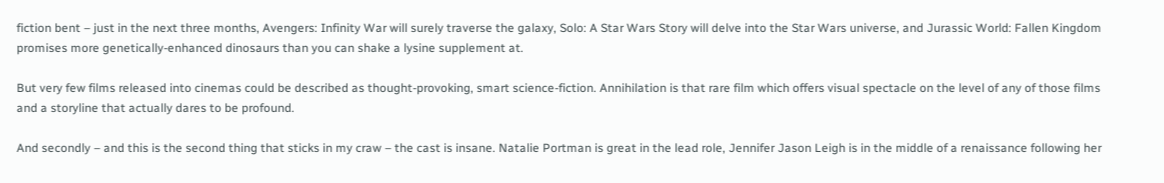fiction bent – just in the next three months, Avengers: Infinity War will surely traverse the galaxy, Solo: A Star Wars Story will delve into the Star Wars universe, and Jurassic World: Fallen Kingdom promises more genetically-enhanced dinosaurs than you can shake a lysine supplement at.

But very few films released into cinemas could be described as thought-provoking, smart science-fiction. Annihilation is that rare film which offers visual spectacle on the level of any of those films and a storyline that actually dares to be profound.

And secondly – and this is the second thing that sticks in my craw – the cast is insane. Natalie Portman is great in the lead role, Jennifer Jason Leigh is in the middle of a renaissance following her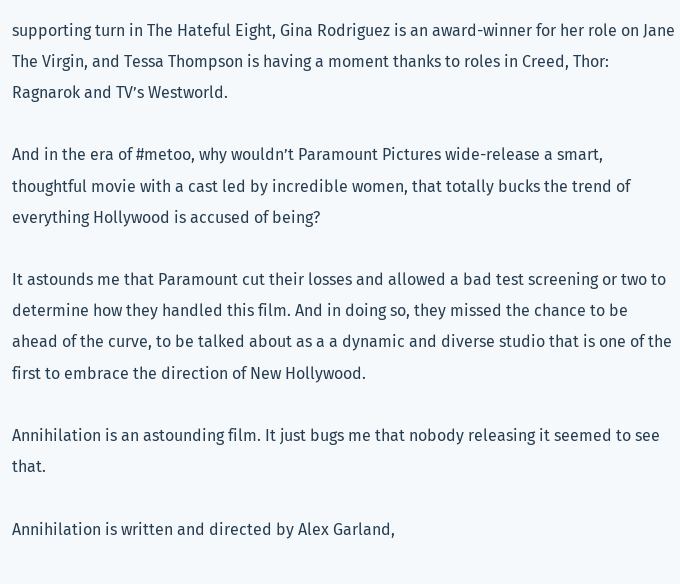supporting turn in The Hateful Eight, Gina Rodriguez is an award-winner for her role on Jane The Virgin, and Tessa Thompson is having a moment thanks to roles in Creed, Thor: Ragnarok and TV’s Westworld.

And in the era of #metoo, why wouldn’t Paramount Pictures wide-release a smart, thoughtful movie with a cast led by incredible women, that totally bucks the trend of everything Hollywood is accused of being?

It astounds me that Paramount cut their losses and allowed a bad test screening or two to determine how they handled this film. And in doing so, they missed the chance to be ahead of the curve, to be talked about as a a dynamic and diverse studio that is one of the first to embrace the direction of New Hollywood.

Annihilation is an astounding film. It just bugs me that nobody releasing it seemed to see that.

Annihilation is written and directed by Alex Garland,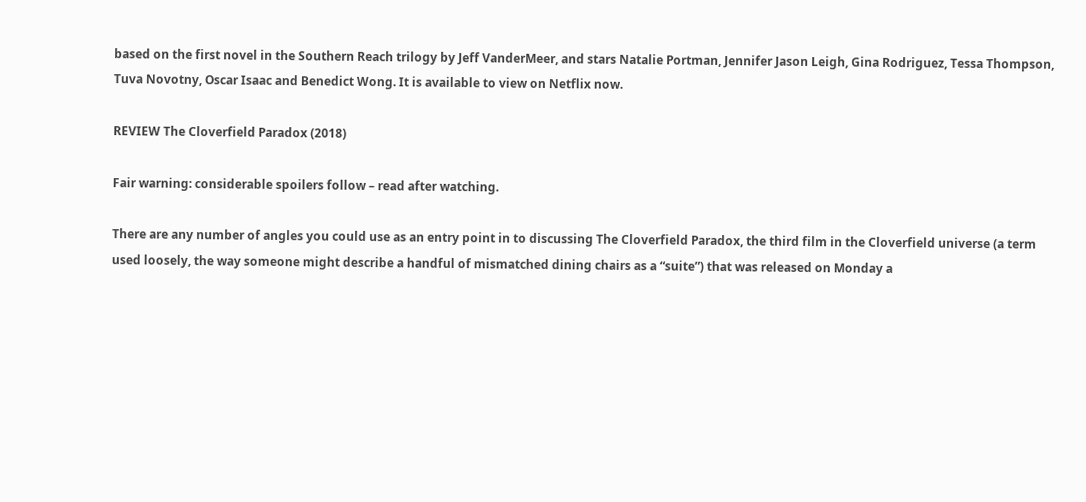based on the first novel in the Southern Reach trilogy by Jeff VanderMeer, and stars Natalie Portman, Jennifer Jason Leigh, Gina Rodriguez, Tessa Thompson, Tuva Novotny, Oscar Isaac and Benedict Wong. It is available to view on Netflix now.

REVIEW The Cloverfield Paradox (2018)

Fair warning: considerable spoilers follow – read after watching.

There are any number of angles you could use as an entry point in to discussing The Cloverfield Paradox, the third film in the Cloverfield universe (a term used loosely, the way someone might describe a handful of mismatched dining chairs as a “suite”) that was released on Monday a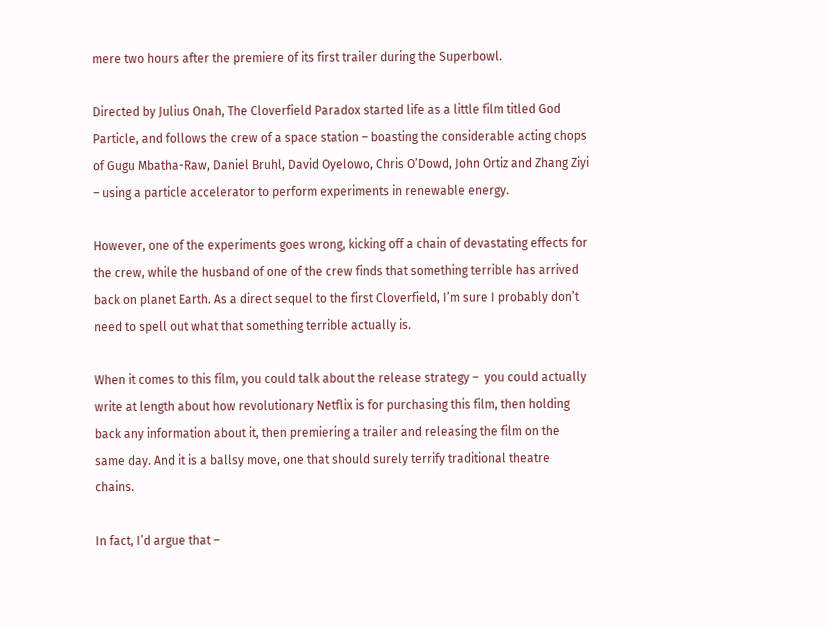mere two hours after the premiere of its first trailer during the Superbowl.

Directed by Julius Onah, The Cloverfield Paradox started life as a little film titled God Particle, and follows the crew of a space station – boasting the considerable acting chops of Gugu Mbatha-Raw, Daniel Bruhl, David Oyelowo, Chris O’Dowd, John Ortiz and Zhang Ziyi – using a particle accelerator to perform experiments in renewable energy.

However, one of the experiments goes wrong, kicking off a chain of devastating effects for the crew, while the husband of one of the crew finds that something terrible has arrived back on planet Earth. As a direct sequel to the first Cloverfield, I’m sure I probably don’t need to spell out what that something terrible actually is.

When it comes to this film, you could talk about the release strategy –  you could actually write at length about how revolutionary Netflix is for purchasing this film, then holding back any information about it, then premiering a trailer and releasing the film on the same day. And it is a ballsy move, one that should surely terrify traditional theatre chains.

In fact, I’d argue that –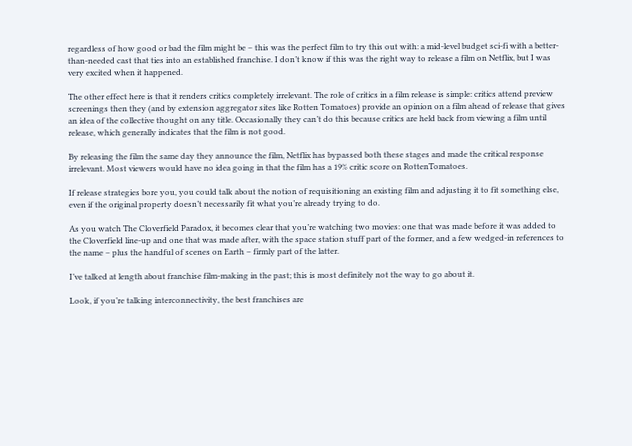regardless of how good or bad the film might be – this was the perfect film to try this out with: a mid-level budget sci-fi with a better-than-needed cast that ties into an established franchise. I don’t know if this was the right way to release a film on Netflix, but I was very excited when it happened.

The other effect here is that it renders critics completely irrelevant. The role of critics in a film release is simple: critics attend preview screenings then they (and by extension aggregator sites like Rotten Tomatoes) provide an opinion on a film ahead of release that gives an idea of the collective thought on any title. Occasionally they can’t do this because critics are held back from viewing a film until release, which generally indicates that the film is not good.

By releasing the film the same day they announce the film, Netflix has bypassed both these stages and made the critical response irrelevant. Most viewers would have no idea going in that the film has a 19% critic score on RottenTomatoes.

If release strategies bore you, you could talk about the notion of requisitioning an existing film and adjusting it to fit something else, even if the original property doesn’t necessarily fit what you’re already trying to do.

As you watch The Cloverfield Paradox, it becomes clear that you’re watching two movies: one that was made before it was added to the Cloverfield line-up and one that was made after, with the space station stuff part of the former, and a few wedged-in references to the name – plus the handful of scenes on Earth – firmly part of the latter.

I’ve talked at length about franchise film-making in the past; this is most definitely not the way to go about it.

Look, if you’re talking interconnectivity, the best franchises are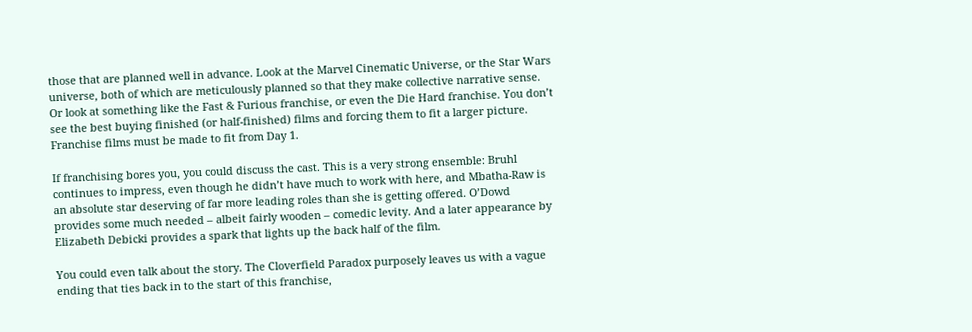those that are planned well in advance. Look at the Marvel Cinematic Universe, or the Star Wars universe, both of which are meticulously planned so that they make collective narrative sense. Or look at something like the Fast & Furious franchise, or even the Die Hard franchise. You don’t see the best buying finished (or half-finished) films and forcing them to fit a larger picture. Franchise films must be made to fit from Day 1.

If franchising bores you, you could discuss the cast. This is a very strong ensemble: Bruhl continues to impress, even though he didn’t have much to work with here, and Mbatha-Raw is an absolute star deserving of far more leading roles than she is getting offered. O’Dowd provides some much needed – albeit fairly wooden – comedic levity. And a later appearance by Elizabeth Debicki provides a spark that lights up the back half of the film.

You could even talk about the story. The Cloverfield Paradox purposely leaves us with a vague ending that ties back in to the start of this franchise,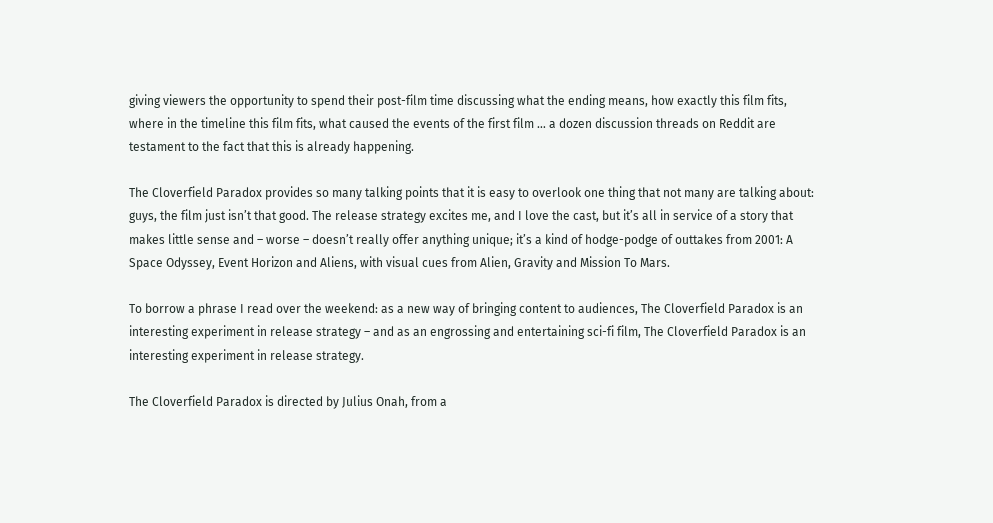giving viewers the opportunity to spend their post-film time discussing what the ending means, how exactly this film fits, where in the timeline this film fits, what caused the events of the first film … a dozen discussion threads on Reddit are testament to the fact that this is already happening.

The Cloverfield Paradox provides so many talking points that it is easy to overlook one thing that not many are talking about: guys, the film just isn’t that good. The release strategy excites me, and I love the cast, but it’s all in service of a story that makes little sense and – worse – doesn’t really offer anything unique; it’s a kind of hodge-podge of outtakes from 2001: A Space Odyssey, Event Horizon and Aliens, with visual cues from Alien, Gravity and Mission To Mars.

To borrow a phrase I read over the weekend: as a new way of bringing content to audiences, The Cloverfield Paradox is an interesting experiment in release strategy – and as an engrossing and entertaining sci-fi film, The Cloverfield Paradox is an interesting experiment in release strategy.

The Cloverfield Paradox is directed by Julius Onah, from a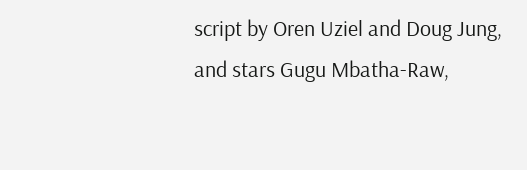script by Oren Uziel and Doug Jung, and stars Gugu Mbatha-Raw,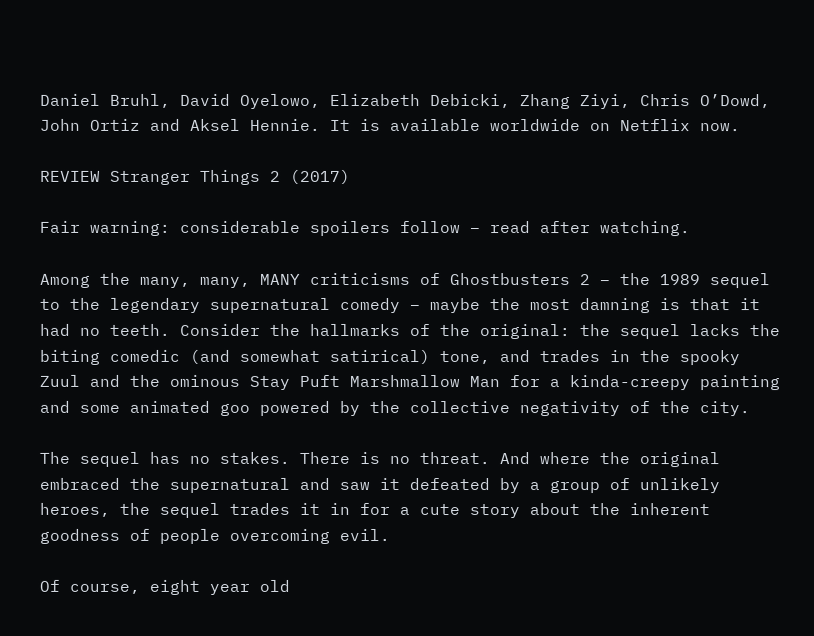Daniel Bruhl, David Oyelowo, Elizabeth Debicki, Zhang Ziyi, Chris O’Dowd, John Ortiz and Aksel Hennie. It is available worldwide on Netflix now.

REVIEW Stranger Things 2 (2017)

Fair warning: considerable spoilers follow – read after watching.

Among the many, many, MANY criticisms of Ghostbusters 2 – the 1989 sequel to the legendary supernatural comedy – maybe the most damning is that it had no teeth. Consider the hallmarks of the original: the sequel lacks the biting comedic (and somewhat satirical) tone, and trades in the spooky Zuul and the ominous Stay Puft Marshmallow Man for a kinda-creepy painting and some animated goo powered by the collective negativity of the city.

The sequel has no stakes. There is no threat. And where the original embraced the supernatural and saw it defeated by a group of unlikely heroes, the sequel trades it in for a cute story about the inherent goodness of people overcoming evil.

Of course, eight year old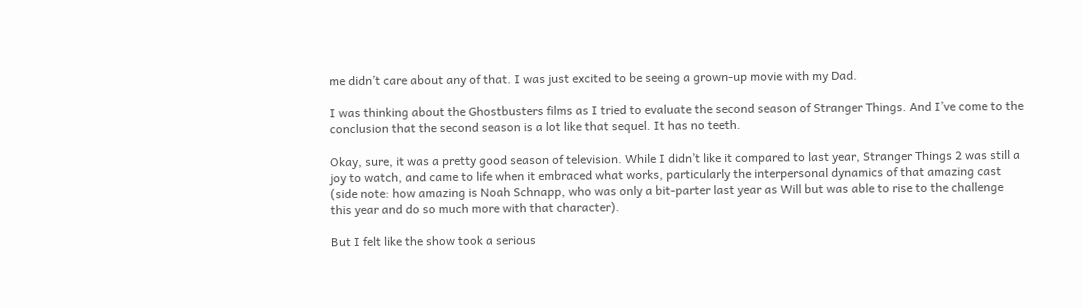me didn’t care about any of that. I was just excited to be seeing a grown-up movie with my Dad.

I was thinking about the Ghostbusters films as I tried to evaluate the second season of Stranger Things. And I’ve come to the conclusion that the second season is a lot like that sequel. It has no teeth.

Okay, sure, it was a pretty good season of television. While I didn’t like it compared to last year, Stranger Things 2 was still a joy to watch, and came to life when it embraced what works, particularly the interpersonal dynamics of that amazing cast (side note: how amazing is Noah Schnapp, who was only a bit-parter last year as Will but was able to rise to the challenge this year and do so much more with that character).

But I felt like the show took a serious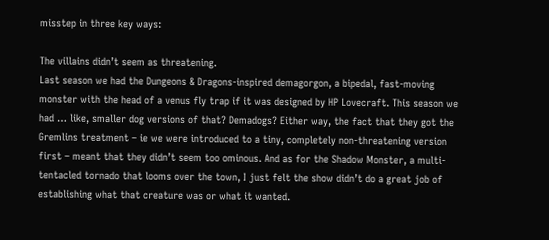misstep in three key ways:

The villains didn’t seem as threatening.
Last season we had the Dungeons & Dragons-inspired demagorgon, a bipedal, fast-moving monster with the head of a venus fly trap if it was designed by HP Lovecraft. This season we had … like, smaller dog versions of that? Demadogs? Either way, the fact that they got the Gremlins treatment – ie we were introduced to a tiny, completely non-threatening version first – meant that they didn’t seem too ominous. And as for the Shadow Monster, a multi-tentacled tornado that looms over the town, I just felt the show didn’t do a great job of establishing what that creature was or what it wanted.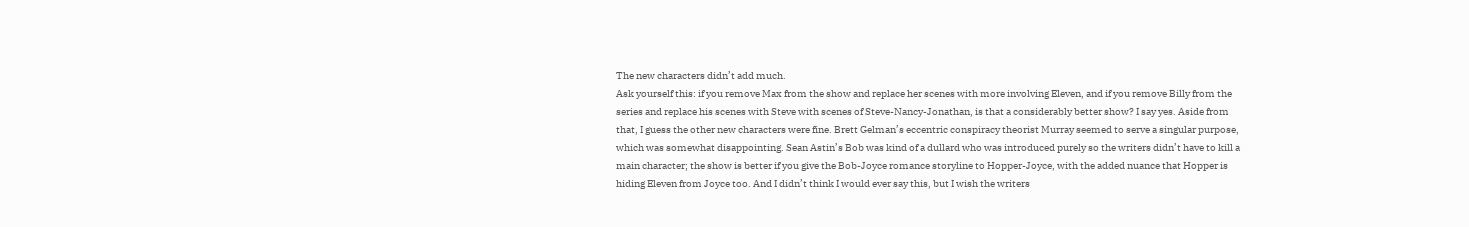The new characters didn’t add much.
Ask yourself this: if you remove Max from the show and replace her scenes with more involving Eleven, and if you remove Billy from the series and replace his scenes with Steve with scenes of Steve-Nancy-Jonathan, is that a considerably better show? I say yes. Aside from that, I guess the other new characters were fine. Brett Gelman’s eccentric conspiracy theorist Murray seemed to serve a singular purpose, which was somewhat disappointing. Sean Astin’s Bob was kind of a dullard who was introduced purely so the writers didn’t have to kill a main character; the show is better if you give the Bob-Joyce romance storyline to Hopper-Joyce, with the added nuance that Hopper is hiding Eleven from Joyce too. And I didn’t think I would ever say this, but I wish the writers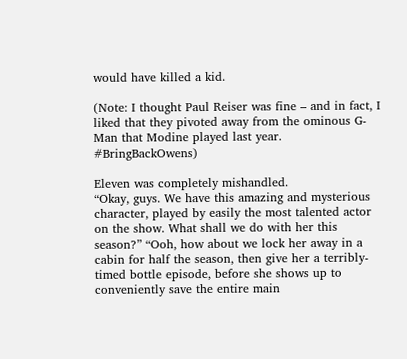would have killed a kid.

(Note: I thought Paul Reiser was fine – and in fact, I liked that they pivoted away from the ominous G-Man that Modine played last year. #BringBackOwens)

Eleven was completely mishandled.
“Okay, guys. We have this amazing and mysterious character, played by easily the most talented actor on the show. What shall we do with her this season?” “Ooh, how about we lock her away in a cabin for half the season, then give her a terribly-timed bottle episode, before she shows up to conveniently save the entire main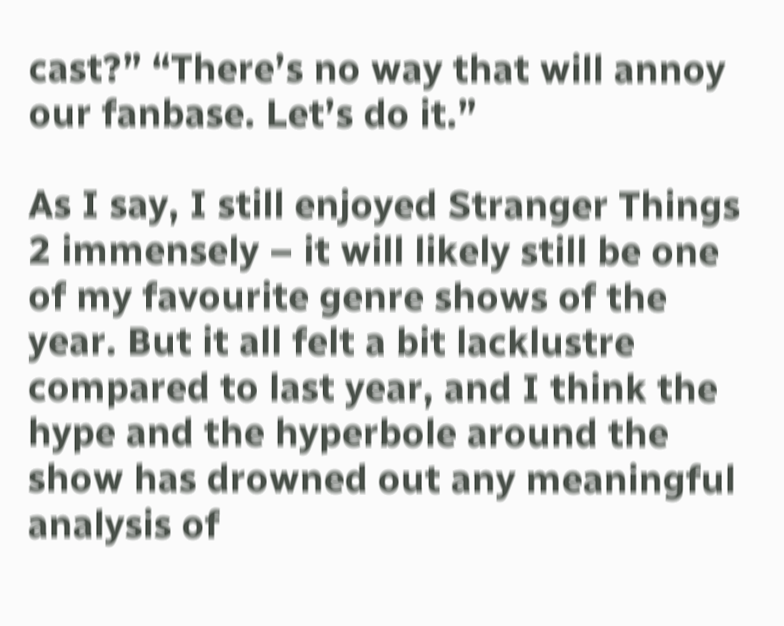cast?” “There’s no way that will annoy our fanbase. Let’s do it.”

As I say, I still enjoyed Stranger Things 2 immensely – it will likely still be one of my favourite genre shows of the year. But it all felt a bit lacklustre compared to last year, and I think the hype and the hyperbole around the show has drowned out any meaningful analysis of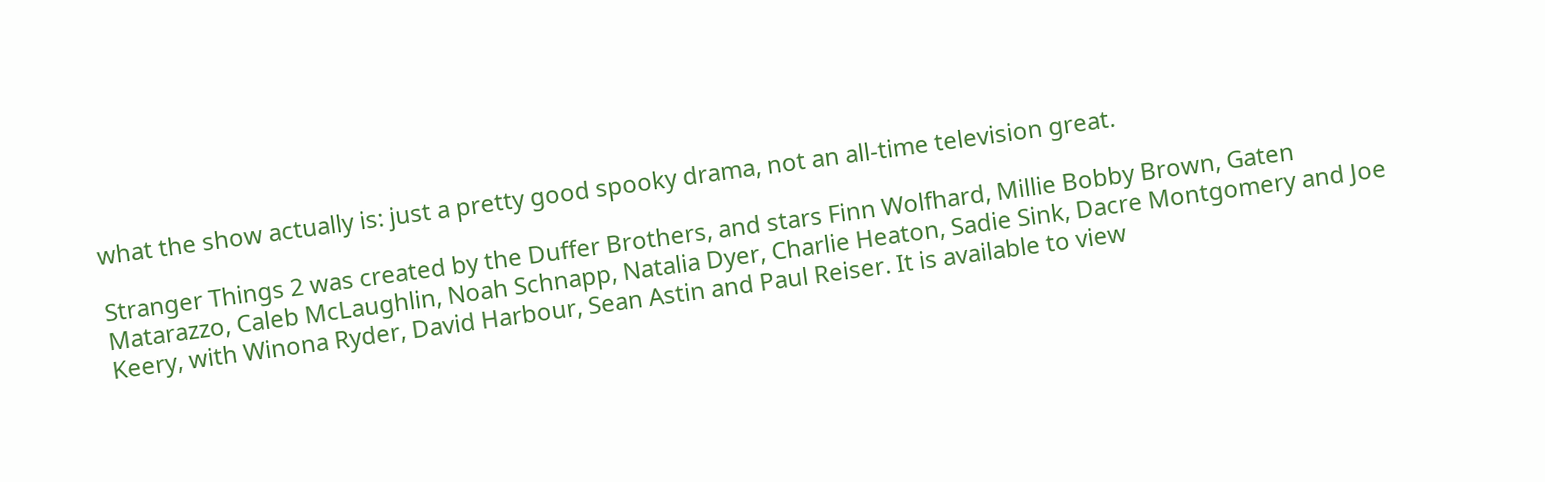what the show actually is: just a pretty good spooky drama, not an all-time television great.

Stranger Things 2 was created by the Duffer Brothers, and stars Finn Wolfhard, Millie Bobby Brown, Gaten Matarazzo, Caleb McLaughlin, Noah Schnapp, Natalia Dyer, Charlie Heaton, Sadie Sink, Dacre Montgomery and Joe Keery, with Winona Ryder, David Harbour, Sean Astin and Paul Reiser. It is available to view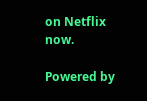on Netflix now.

Powered by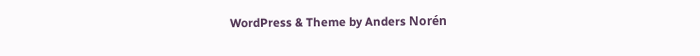WordPress & Theme by Anders Norén